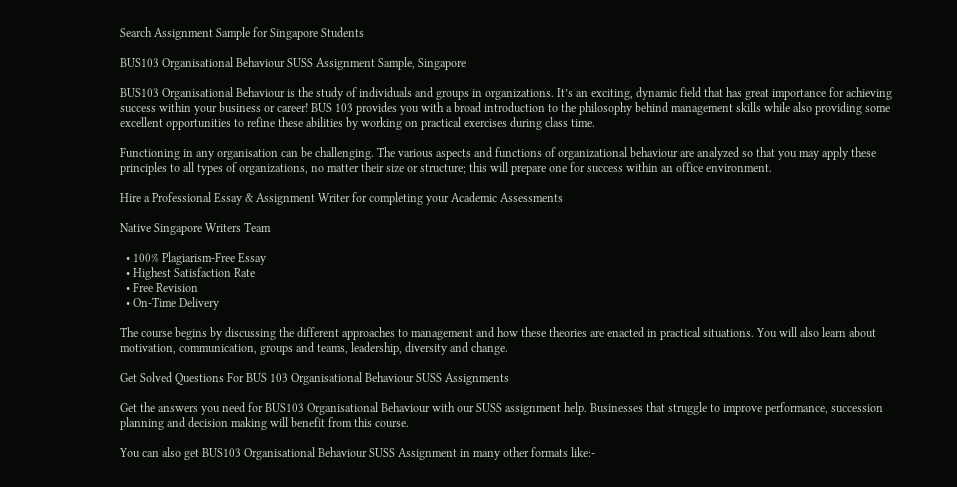Search Assignment Sample for Singapore Students

BUS103 Organisational Behaviour SUSS Assignment Sample, Singapore

BUS103 Organisational Behaviour is the study of individuals and groups in organizations. It’s an exciting, dynamic field that has great importance for achieving success within your business or career! BUS 103 provides you with a broad introduction to the philosophy behind management skills while also providing some excellent opportunities to refine these abilities by working on practical exercises during class time.

Functioning in any organisation can be challenging. The various aspects and functions of organizational behaviour are analyzed so that you may apply these principles to all types of organizations, no matter their size or structure; this will prepare one for success within an office environment.

Hire a Professional Essay & Assignment Writer for completing your Academic Assessments

Native Singapore Writers Team

  • 100% Plagiarism-Free Essay
  • Highest Satisfaction Rate
  • Free Revision
  • On-Time Delivery

The course begins by discussing the different approaches to management and how these theories are enacted in practical situations. You will also learn about motivation, communication, groups and teams, leadership, diversity and change.

Get Solved Questions For BUS 103 Organisational Behaviour SUSS Assignments

Get the answers you need for BUS103 Organisational Behaviour with our SUSS assignment help. Businesses that struggle to improve performance, succession planning and decision making will benefit from this course.

You can also get BUS103 Organisational Behaviour SUSS Assignment in many other formats like:-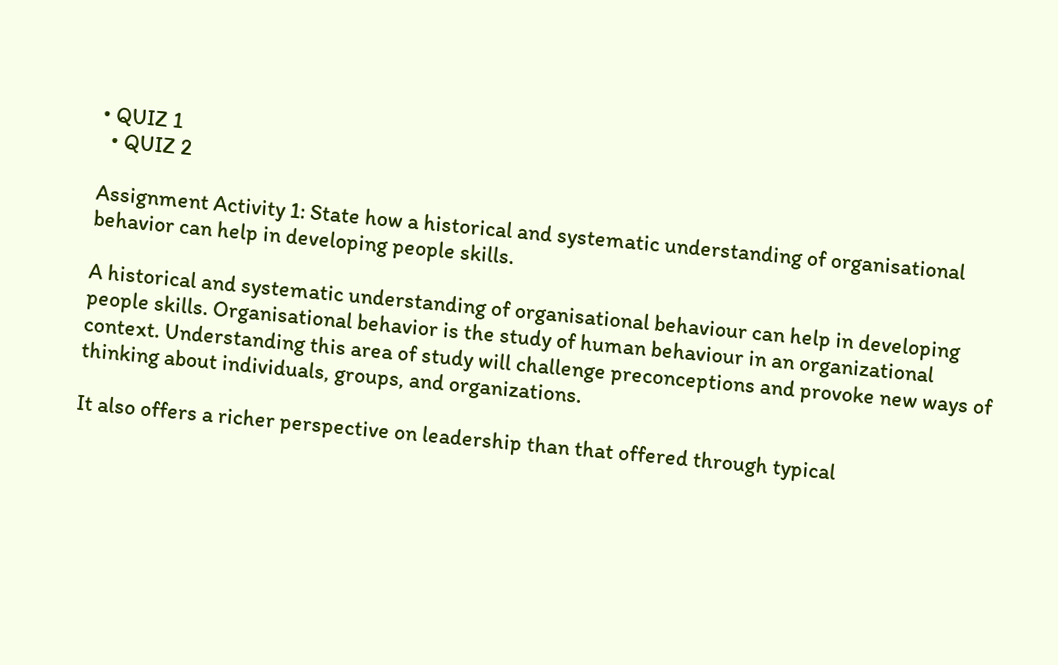• QUIZ 1
  • QUIZ 2

Assignment Activity 1: State how a historical and systematic understanding of organisational behavior can help in developing people skills.

A historical and systematic understanding of organisational behaviour can help in developing people skills. Organisational behavior is the study of human behaviour in an organizational context. Understanding this area of study will challenge preconceptions and provoke new ways of thinking about individuals, groups, and organizations.

It also offers a richer perspective on leadership than that offered through typical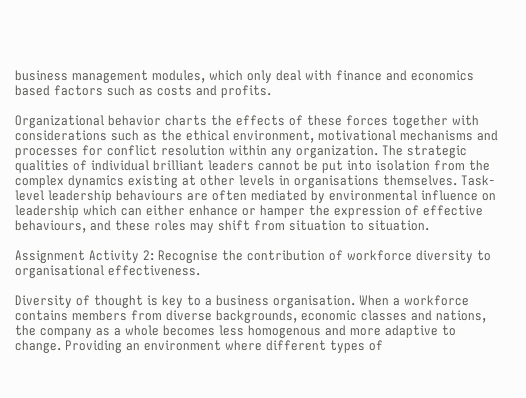business management modules, which only deal with finance and economics based factors such as costs and profits.

Organizational behavior charts the effects of these forces together with considerations such as the ethical environment, motivational mechanisms and processes for conflict resolution within any organization. The strategic qualities of individual brilliant leaders cannot be put into isolation from the complex dynamics existing at other levels in organisations themselves. Task-level leadership behaviours are often mediated by environmental influence on leadership which can either enhance or hamper the expression of effective behaviours, and these roles may shift from situation to situation.

Assignment Activity 2: Recognise the contribution of workforce diversity to organisational effectiveness.

Diversity of thought is key to a business organisation. When a workforce contains members from diverse backgrounds, economic classes and nations, the company as a whole becomes less homogenous and more adaptive to change. Providing an environment where different types of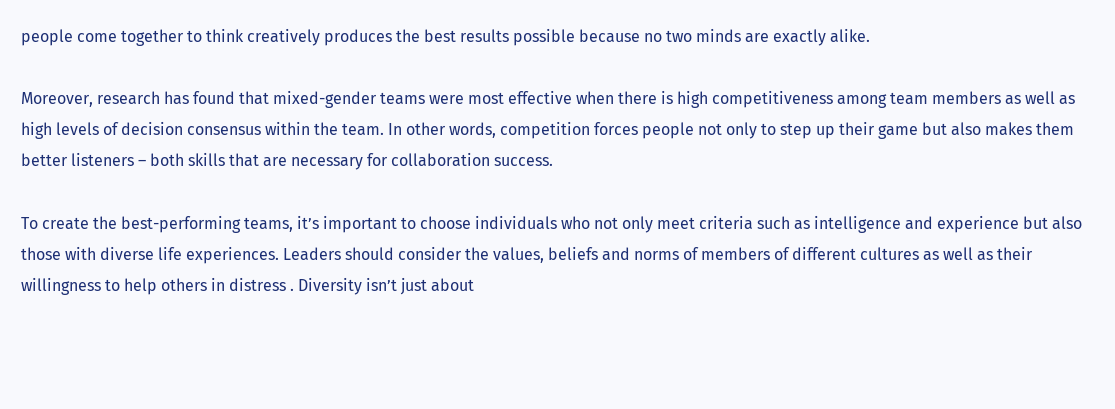people come together to think creatively produces the best results possible because no two minds are exactly alike.

Moreover, research has found that mixed-gender teams were most effective when there is high competitiveness among team members as well as high levels of decision consensus within the team. In other words, competition forces people not only to step up their game but also makes them better listeners – both skills that are necessary for collaboration success.

To create the best-performing teams, it’s important to choose individuals who not only meet criteria such as intelligence and experience but also those with diverse life experiences. Leaders should consider the values, beliefs and norms of members of different cultures as well as their willingness to help others in distress . Diversity isn’t just about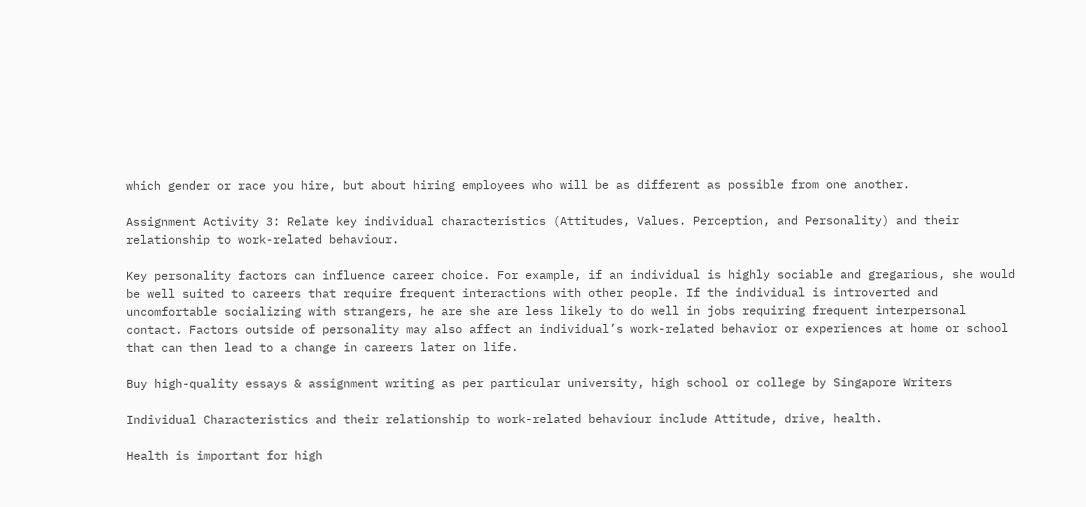which gender or race you hire, but about hiring employees who will be as different as possible from one another.

Assignment Activity 3: Relate key individual characteristics (Attitudes, Values. Perception, and Personality) and their relationship to work-related behaviour.

Key personality factors can influence career choice. For example, if an individual is highly sociable and gregarious, she would be well suited to careers that require frequent interactions with other people. If the individual is introverted and uncomfortable socializing with strangers, he are she are less likely to do well in jobs requiring frequent interpersonal contact. Factors outside of personality may also affect an individual’s work-related behavior or experiences at home or school that can then lead to a change in careers later on life.

Buy high-quality essays & assignment writing as per particular university, high school or college by Singapore Writers

Individual Characteristics and their relationship to work-related behaviour include Attitude, drive, health.

Health is important for high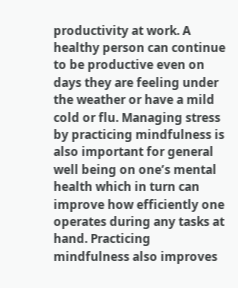productivity at work. A healthy person can continue to be productive even on days they are feeling under the weather or have a mild cold or flu. Managing stress by practicing mindfulness is also important for general well being on one’s mental health which in turn can improve how efficiently one operates during any tasks at hand. Practicing mindfulness also improves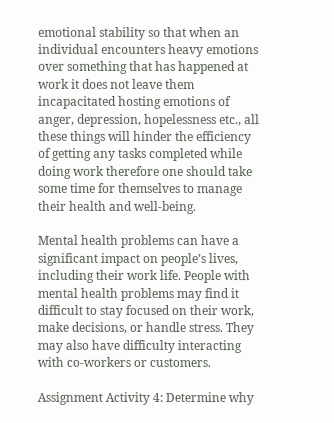emotional stability so that when an individual encounters heavy emotions over something that has happened at work it does not leave them incapacitated hosting emotions of anger, depression, hopelessness etc., all these things will hinder the efficiency of getting any tasks completed while doing work therefore one should take some time for themselves to manage their health and well-being.

Mental health problems can have a significant impact on people’s lives, including their work life. People with mental health problems may find it difficult to stay focused on their work, make decisions, or handle stress. They may also have difficulty interacting with co-workers or customers.

Assignment Activity 4: Determine why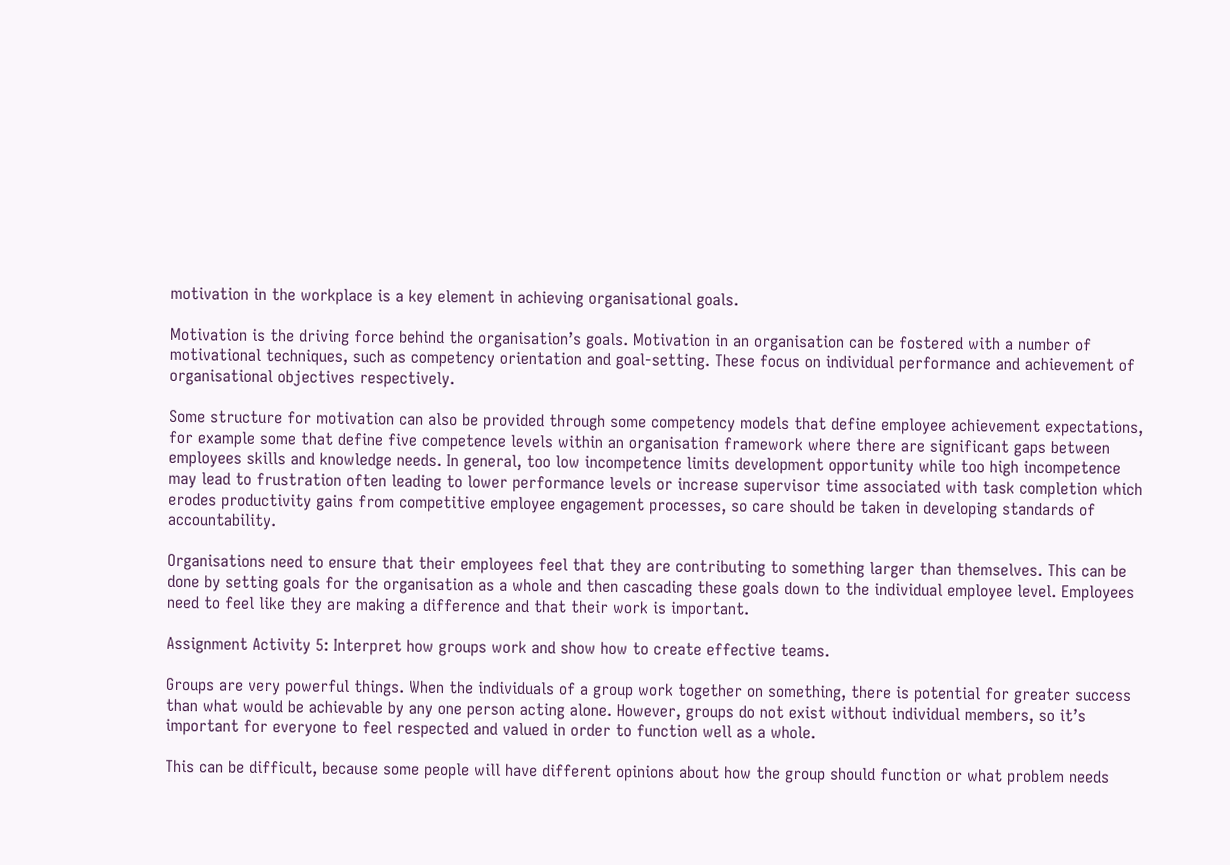motivation in the workplace is a key element in achieving organisational goals.

Motivation is the driving force behind the organisation’s goals. Motivation in an organisation can be fostered with a number of motivational techniques, such as competency orientation and goal-setting. These focus on individual performance and achievement of organisational objectives respectively.

Some structure for motivation can also be provided through some competency models that define employee achievement expectations, for example some that define five competence levels within an organisation framework where there are significant gaps between employees skills and knowledge needs. In general, too low incompetence limits development opportunity while too high incompetence may lead to frustration often leading to lower performance levels or increase supervisor time associated with task completion which erodes productivity gains from competitive employee engagement processes, so care should be taken in developing standards of accountability.

Organisations need to ensure that their employees feel that they are contributing to something larger than themselves. This can be done by setting goals for the organisation as a whole and then cascading these goals down to the individual employee level. Employees need to feel like they are making a difference and that their work is important.

Assignment Activity 5: Interpret how groups work and show how to create effective teams.

Groups are very powerful things. When the individuals of a group work together on something, there is potential for greater success than what would be achievable by any one person acting alone. However, groups do not exist without individual members, so it’s important for everyone to feel respected and valued in order to function well as a whole.

This can be difficult, because some people will have different opinions about how the group should function or what problem needs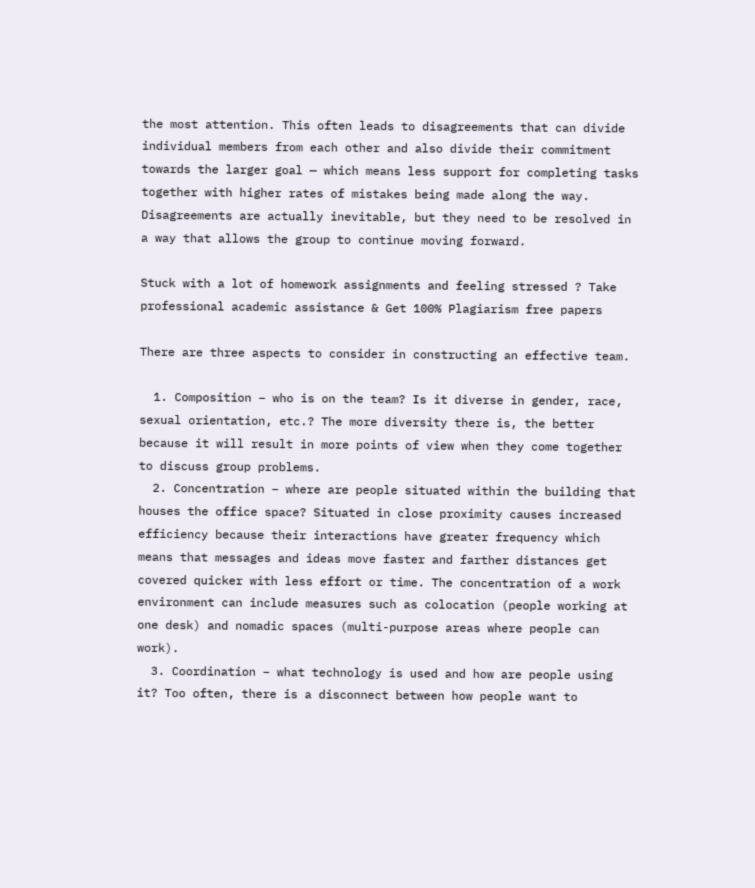the most attention. This often leads to disagreements that can divide individual members from each other and also divide their commitment towards the larger goal — which means less support for completing tasks together with higher rates of mistakes being made along the way. Disagreements are actually inevitable, but they need to be resolved in a way that allows the group to continue moving forward.

Stuck with a lot of homework assignments and feeling stressed ? Take professional academic assistance & Get 100% Plagiarism free papers

There are three aspects to consider in constructing an effective team.

  1. Composition – who is on the team? Is it diverse in gender, race, sexual orientation, etc.? The more diversity there is, the better because it will result in more points of view when they come together to discuss group problems.
  2. Concentration – where are people situated within the building that houses the office space? Situated in close proximity causes increased efficiency because their interactions have greater frequency which means that messages and ideas move faster and farther distances get covered quicker with less effort or time. The concentration of a work environment can include measures such as colocation (people working at one desk) and nomadic spaces (multi-purpose areas where people can work).
  3. Coordination – what technology is used and how are people using it? Too often, there is a disconnect between how people want to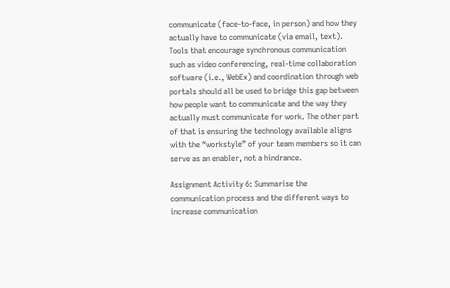communicate (face-to-face, in person) and how they actually have to communicate (via email, text). Tools that encourage synchronous communication such as video conferencing, real-time collaboration software (i.e., WebEx) and coordination through web portals should all be used to bridge this gap between how people want to communicate and the way they actually must communicate for work. The other part of that is ensuring the technology available aligns with the “workstyle” of your team members so it can serve as an enabler, not a hindrance.

Assignment Activity 6: Summarise the communication process and the different ways to increase communication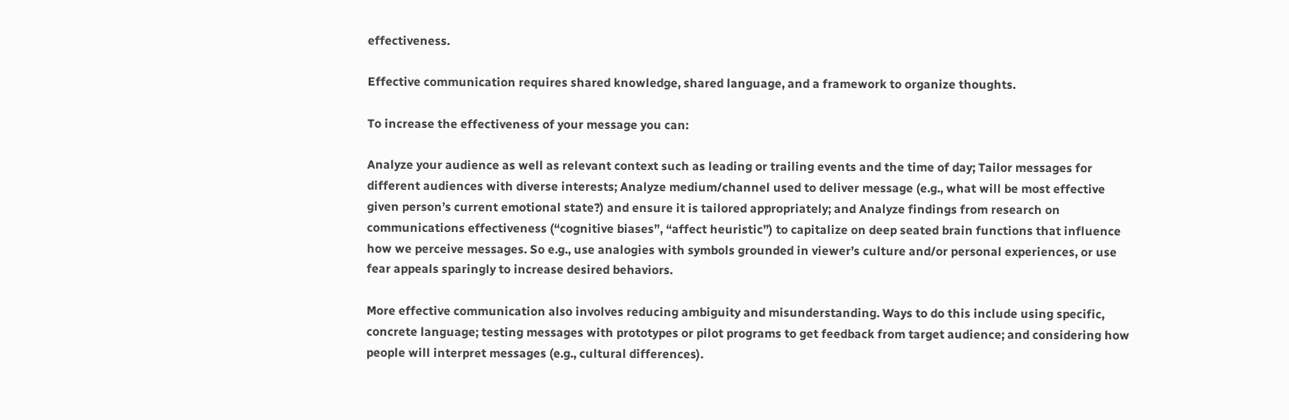effectiveness.

Effective communication requires shared knowledge, shared language, and a framework to organize thoughts.

To increase the effectiveness of your message you can:

Analyze your audience as well as relevant context such as leading or trailing events and the time of day; Tailor messages for different audiences with diverse interests; Analyze medium/channel used to deliver message (e.g., what will be most effective given person’s current emotional state?) and ensure it is tailored appropriately; and Analyze findings from research on communications effectiveness (“cognitive biases”, “affect heuristic”) to capitalize on deep seated brain functions that influence how we perceive messages. So e.g., use analogies with symbols grounded in viewer’s culture and/or personal experiences, or use fear appeals sparingly to increase desired behaviors.

More effective communication also involves reducing ambiguity and misunderstanding. Ways to do this include using specific, concrete language; testing messages with prototypes or pilot programs to get feedback from target audience; and considering how people will interpret messages (e.g., cultural differences).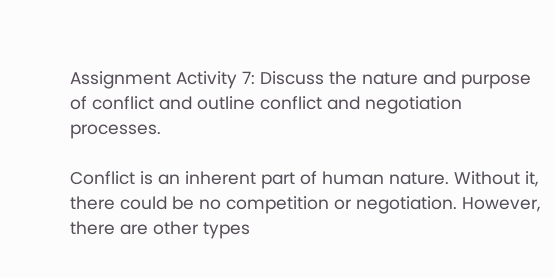Assignment Activity 7: Discuss the nature and purpose of conflict and outline conflict and negotiation processes.

Conflict is an inherent part of human nature. Without it, there could be no competition or negotiation. However, there are other types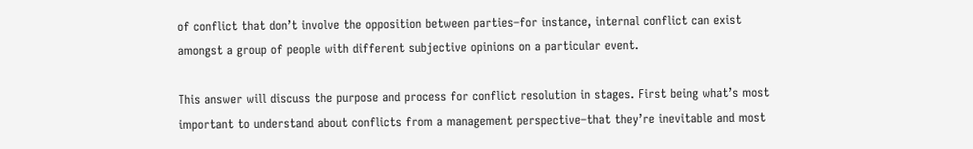of conflict that don’t involve the opposition between parties–for instance, internal conflict can exist amongst a group of people with different subjective opinions on a particular event.

This answer will discuss the purpose and process for conflict resolution in stages. First being what’s most important to understand about conflicts from a management perspective–that they’re inevitable and most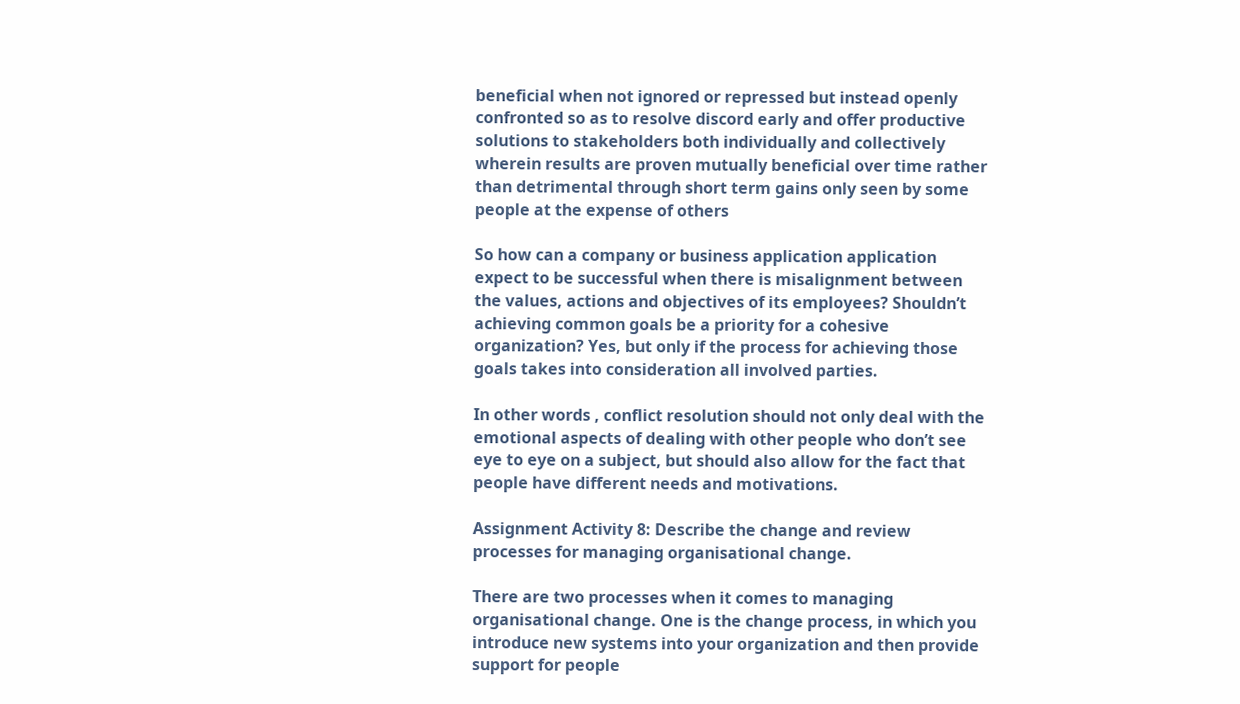beneficial when not ignored or repressed but instead openly confronted so as to resolve discord early and offer productive solutions to stakeholders both individually and collectively wherein results are proven mutually beneficial over time rather than detrimental through short term gains only seen by some people at the expense of others

So how can a company or business application application expect to be successful when there is misalignment between the values, actions and objectives of its employees? Shouldn’t achieving common goals be a priority for a cohesive organization? Yes, but only if the process for achieving those goals takes into consideration all involved parties.

In other words , conflict resolution should not only deal with the emotional aspects of dealing with other people who don’t see eye to eye on a subject, but should also allow for the fact that people have different needs and motivations.

Assignment Activity 8: Describe the change and review processes for managing organisational change.

There are two processes when it comes to managing organisational change. One is the change process, in which you introduce new systems into your organization and then provide support for people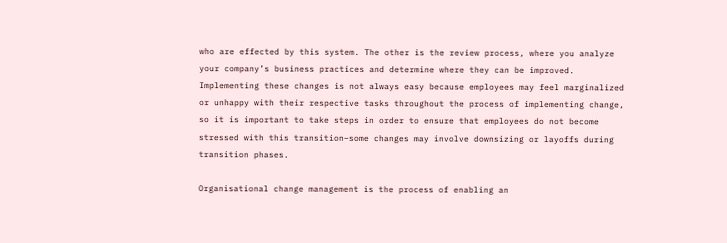who are effected by this system. The other is the review process, where you analyze your company’s business practices and determine where they can be improved. Implementing these changes is not always easy because employees may feel marginalized or unhappy with their respective tasks throughout the process of implementing change, so it is important to take steps in order to ensure that employees do not become stressed with this transition–some changes may involve downsizing or layoffs during transition phases.

Organisational change management is the process of enabling an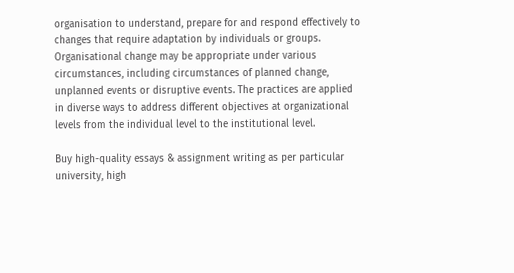organisation to understand, prepare for and respond effectively to changes that require adaptation by individuals or groups. Organisational change may be appropriate under various circumstances, including circumstances of planned change, unplanned events or disruptive events. The practices are applied in diverse ways to address different objectives at organizational levels from the individual level to the institutional level.

Buy high-quality essays & assignment writing as per particular university, high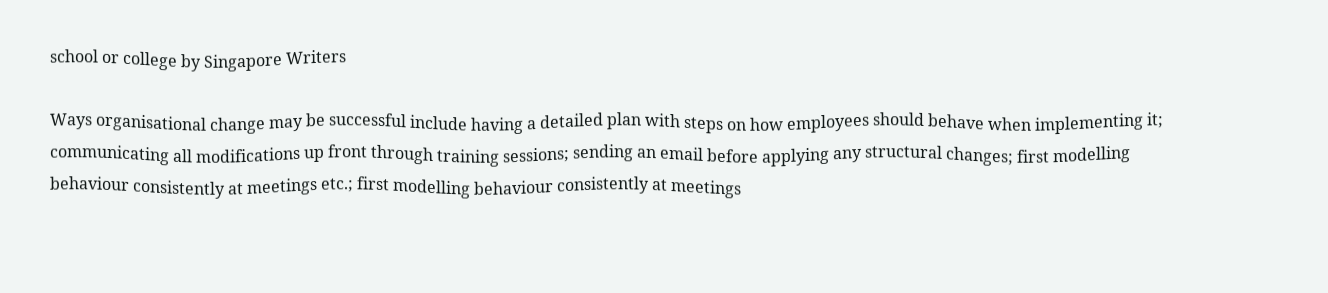school or college by Singapore Writers

Ways organisational change may be successful include having a detailed plan with steps on how employees should behave when implementing it; communicating all modifications up front through training sessions; sending an email before applying any structural changes; first modelling behaviour consistently at meetings etc.; first modelling behaviour consistently at meetings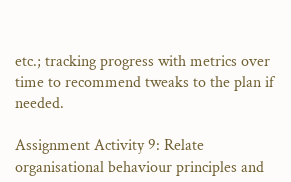etc.; tracking progress with metrics over time to recommend tweaks to the plan if needed.

Assignment Activity 9: Relate organisational behaviour principles and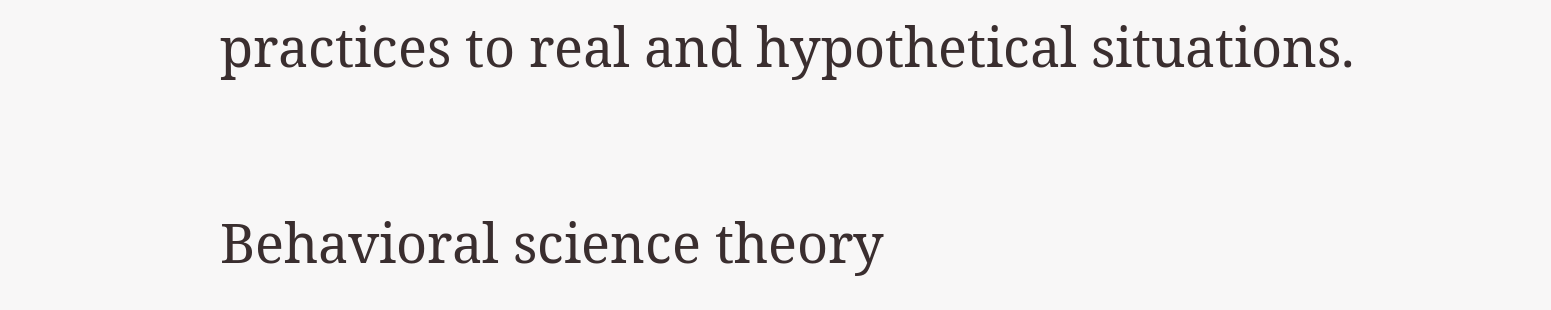practices to real and hypothetical situations.

Behavioral science theory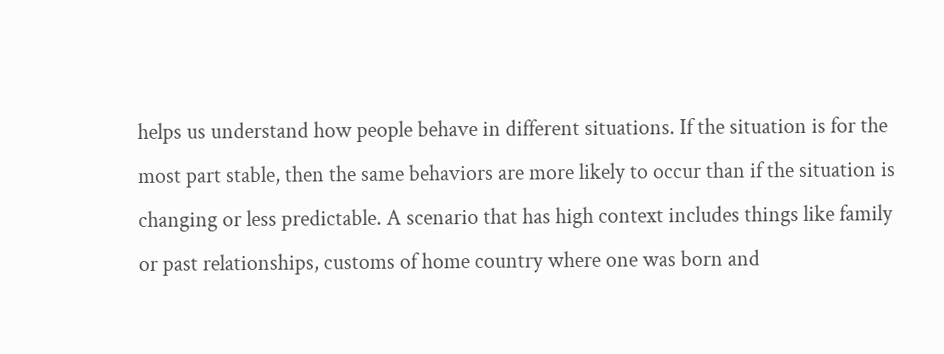helps us understand how people behave in different situations. If the situation is for the most part stable, then the same behaviors are more likely to occur than if the situation is changing or less predictable. A scenario that has high context includes things like family or past relationships, customs of home country where one was born and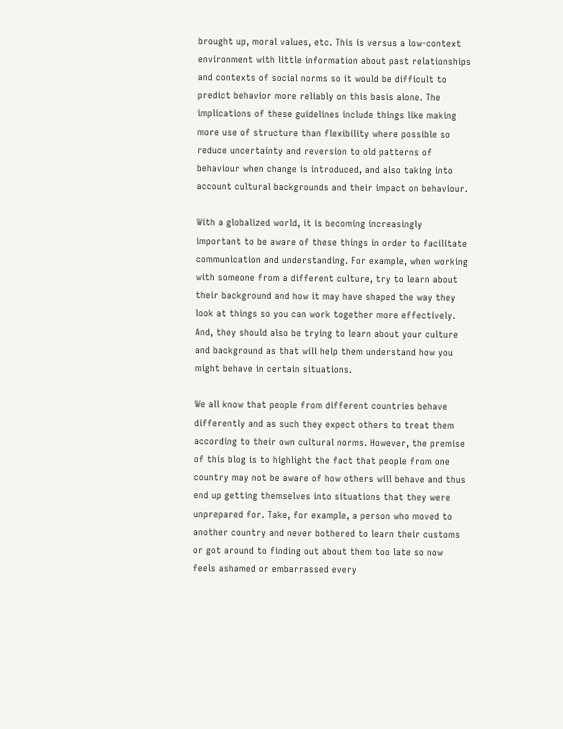brought up, moral values, etc. This is versus a low-context environment with little information about past relationships and contexts of social norms so it would be difficult to predict behavior more reliably on this basis alone. The implications of these guidelines include things like making more use of structure than flexibility where possible so reduce uncertainty and reversion to old patterns of behaviour when change is introduced, and also taking into account cultural backgrounds and their impact on behaviour.

With a globalized world, it is becoming increasingly important to be aware of these things in order to facilitate communication and understanding. For example, when working with someone from a different culture, try to learn about their background and how it may have shaped the way they look at things so you can work together more effectively. And, they should also be trying to learn about your culture and background as that will help them understand how you might behave in certain situations.

We all know that people from different countries behave differently and as such they expect others to treat them according to their own cultural norms. However, the premise of this blog is to highlight the fact that people from one country may not be aware of how others will behave and thus end up getting themselves into situations that they were unprepared for. Take, for example, a person who moved to another country and never bothered to learn their customs or got around to finding out about them too late so now feels ashamed or embarrassed every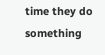time they do something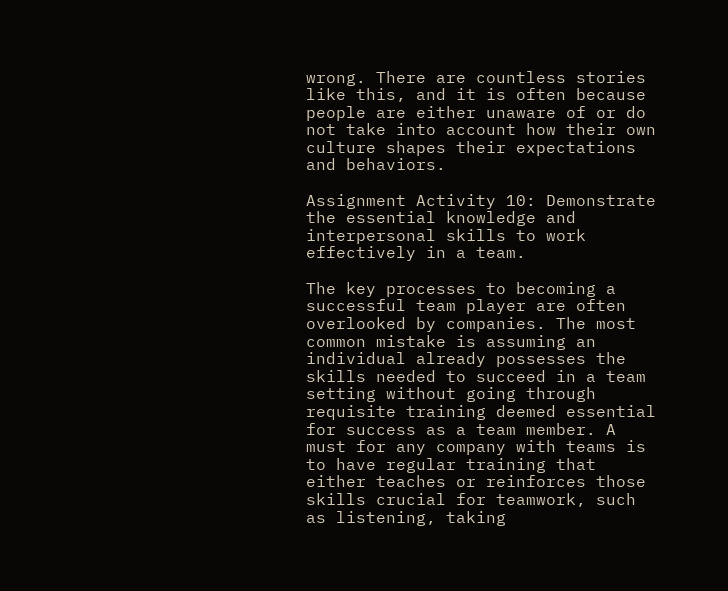wrong. There are countless stories like this, and it is often because people are either unaware of or do not take into account how their own culture shapes their expectations and behaviors.

Assignment Activity 10: Demonstrate the essential knowledge and interpersonal skills to work effectively in a team.

The key processes to becoming a successful team player are often overlooked by companies. The most common mistake is assuming an individual already possesses the skills needed to succeed in a team setting without going through requisite training deemed essential for success as a team member. A must for any company with teams is to have regular training that either teaches or reinforces those skills crucial for teamwork, such as listening, taking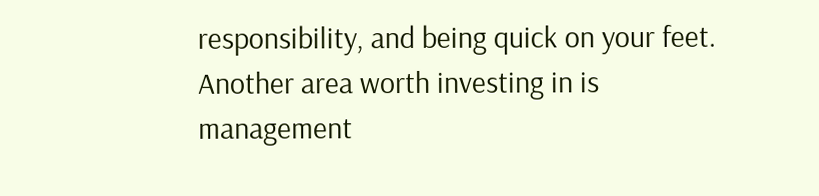responsibility, and being quick on your feet. Another area worth investing in is management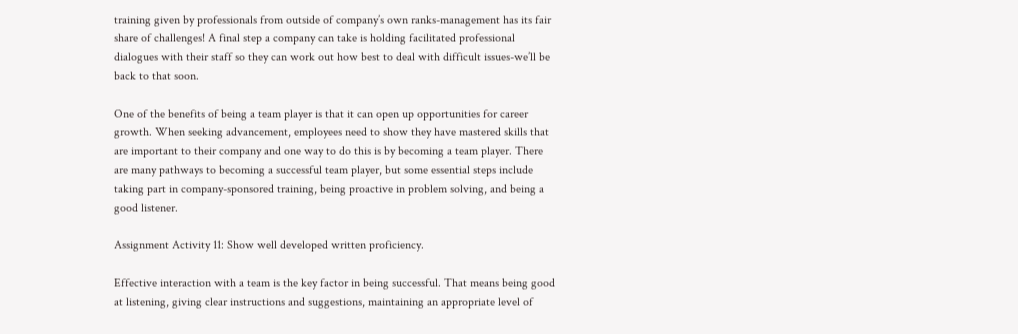training given by professionals from outside of company’s own ranks-management has its fair share of challenges! A final step a company can take is holding facilitated professional dialogues with their staff so they can work out how best to deal with difficult issues-we’ll be back to that soon.

One of the benefits of being a team player is that it can open up opportunities for career growth. When seeking advancement, employees need to show they have mastered skills that are important to their company and one way to do this is by becoming a team player. There are many pathways to becoming a successful team player, but some essential steps include taking part in company-sponsored training, being proactive in problem solving, and being a good listener.

Assignment Activity 11: Show well developed written proficiency.

Effective interaction with a team is the key factor in being successful. That means being good at listening, giving clear instructions and suggestions, maintaining an appropriate level of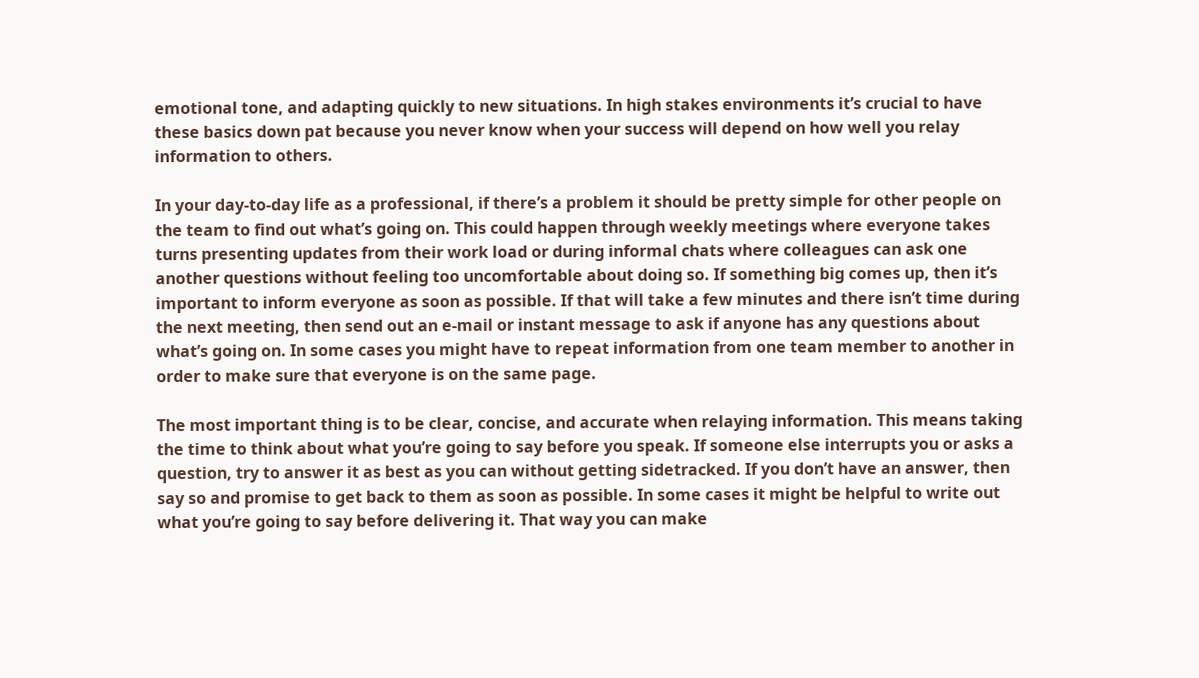emotional tone, and adapting quickly to new situations. In high stakes environments it’s crucial to have these basics down pat because you never know when your success will depend on how well you relay information to others.

In your day-to-day life as a professional, if there’s a problem it should be pretty simple for other people on the team to find out what’s going on. This could happen through weekly meetings where everyone takes turns presenting updates from their work load or during informal chats where colleagues can ask one another questions without feeling too uncomfortable about doing so. If something big comes up, then it’s important to inform everyone as soon as possible. If that will take a few minutes and there isn’t time during the next meeting, then send out an e-mail or instant message to ask if anyone has any questions about what’s going on. In some cases you might have to repeat information from one team member to another in order to make sure that everyone is on the same page.

The most important thing is to be clear, concise, and accurate when relaying information. This means taking the time to think about what you’re going to say before you speak. If someone else interrupts you or asks a question, try to answer it as best as you can without getting sidetracked. If you don’t have an answer, then say so and promise to get back to them as soon as possible. In some cases it might be helpful to write out what you’re going to say before delivering it. That way you can make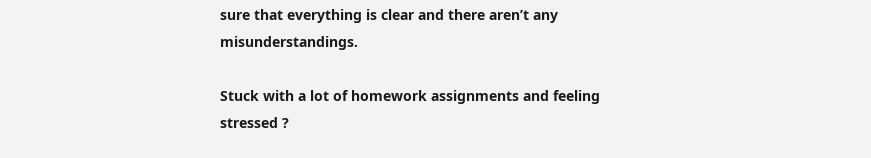sure that everything is clear and there aren’t any misunderstandings.

Stuck with a lot of homework assignments and feeling stressed ?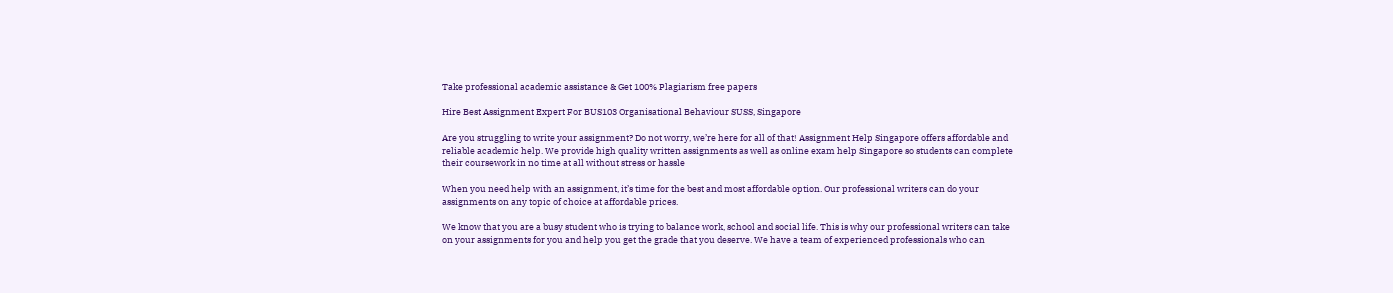Take professional academic assistance & Get 100% Plagiarism free papers

Hire Best Assignment Expert For BUS103 Organisational Behaviour SUSS, Singapore

Are you struggling to write your assignment? Do not worry, we’re here for all of that! Assignment Help Singapore offers affordable and reliable academic help. We provide high quality written assignments as well as online exam help Singapore so students can complete their coursework in no time at all without stress or hassle

When you need help with an assignment, it’s time for the best and most affordable option. Our professional writers can do your assignments on any topic of choice at affordable prices.

We know that you are a busy student who is trying to balance work, school and social life. This is why our professional writers can take on your assignments for you and help you get the grade that you deserve. We have a team of experienced professionals who can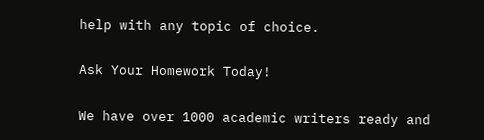help with any topic of choice.

Ask Your Homework Today!

We have over 1000 academic writers ready and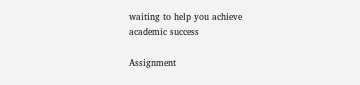waiting to help you achieve academic success

Assignment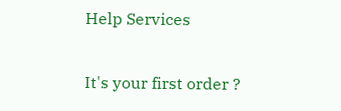Help Services

It's your first order ?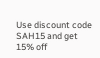Use discount code SAH15 and get 15% off